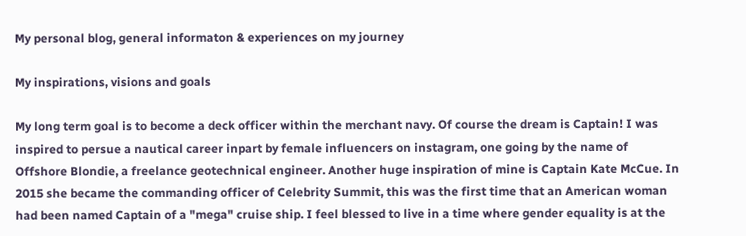My personal blog, general informaton & experiences on my journey

My inspirations, visions and goals

My long term goal is to become a deck officer within the merchant navy. Of course the dream is Captain! I was inspired to persue a nautical career inpart by female influencers on instagram, one going by the name of Offshore Blondie, a freelance geotechnical engineer. Another huge inspiration of mine is Captain Kate McCue. In 2015 she became the commanding officer of Celebrity Summit, this was the first time that an American woman had been named Captain of a "mega" cruise ship. I feel blessed to live in a time where gender equality is at the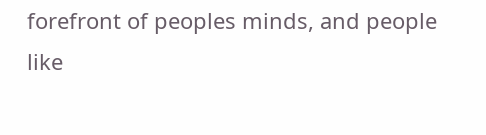forefront of peoples minds, and people like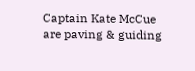Captain Kate McCue are paving & guiding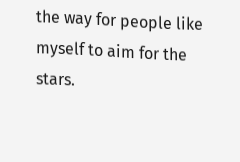the way for people like myself to aim for the stars.